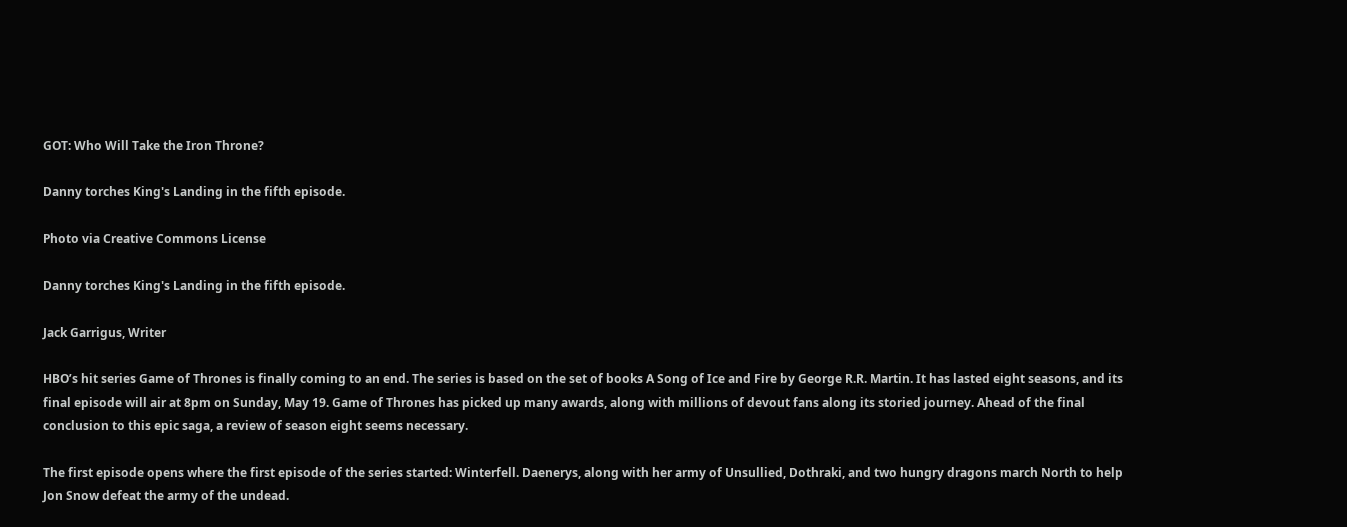GOT: Who Will Take the Iron Throne?

Danny torches King's Landing in the fifth episode.

Photo via Creative Commons License

Danny torches King's Landing in the fifth episode.

Jack Garrigus, Writer

HBO’s hit series Game of Thrones is finally coming to an end. The series is based on the set of books A Song of Ice and Fire by George R.R. Martin. It has lasted eight seasons, and its final episode will air at 8pm on Sunday, May 19. Game of Thrones has picked up many awards, along with millions of devout fans along its storied journey. Ahead of the final conclusion to this epic saga, a review of season eight seems necessary.

The first episode opens where the first episode of the series started: Winterfell. Daenerys, along with her army of Unsullied, Dothraki, and two hungry dragons march North to help Jon Snow defeat the army of the undead.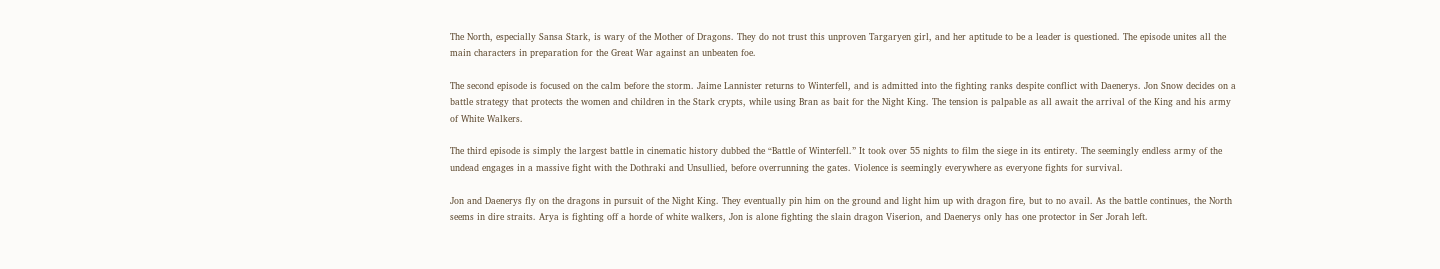The North, especially Sansa Stark, is wary of the Mother of Dragons. They do not trust this unproven Targaryen girl, and her aptitude to be a leader is questioned. The episode unites all the main characters in preparation for the Great War against an unbeaten foe.

The second episode is focused on the calm before the storm. Jaime Lannister returns to Winterfell, and is admitted into the fighting ranks despite conflict with Daenerys. Jon Snow decides on a battle strategy that protects the women and children in the Stark crypts, while using Bran as bait for the Night King. The tension is palpable as all await the arrival of the King and his army of White Walkers.

The third episode is simply the largest battle in cinematic history dubbed the “Battle of Winterfell.” It took over 55 nights to film the siege in its entirety. The seemingly endless army of the undead engages in a massive fight with the Dothraki and Unsullied, before overrunning the gates. Violence is seemingly everywhere as everyone fights for survival.

Jon and Daenerys fly on the dragons in pursuit of the Night King. They eventually pin him on the ground and light him up with dragon fire, but to no avail. As the battle continues, the North seems in dire straits. Arya is fighting off a horde of white walkers, Jon is alone fighting the slain dragon Viserion, and Daenerys only has one protector in Ser Jorah left.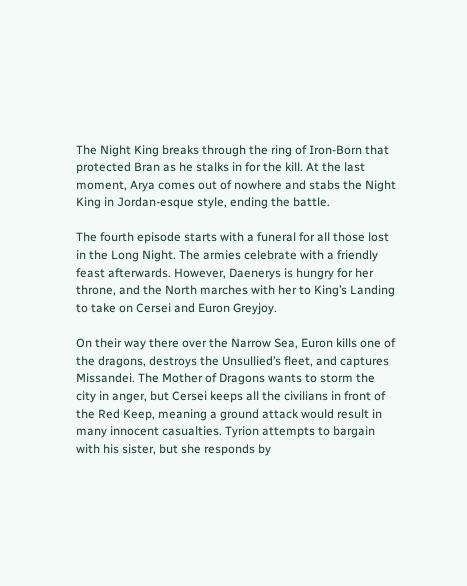The Night King breaks through the ring of Iron-Born that protected Bran as he stalks in for the kill. At the last moment, Arya comes out of nowhere and stabs the Night King in Jordan-esque style, ending the battle.

The fourth episode starts with a funeral for all those lost in the Long Night. The armies celebrate with a friendly feast afterwards. However, Daenerys is hungry for her throne, and the North marches with her to King’s Landing to take on Cersei and Euron Greyjoy.

On their way there over the Narrow Sea, Euron kills one of the dragons, destroys the Unsullied’s fleet, and captures Missandei. The Mother of Dragons wants to storm the city in anger, but Cersei keeps all the civilians in front of the Red Keep, meaning a ground attack would result in many innocent casualties. Tyrion attempts to bargain with his sister, but she responds by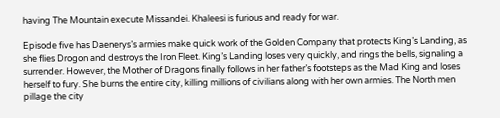having The Mountain execute Missandei. Khaleesi is furious and ready for war.

Episode five has Daenerys’s armies make quick work of the Golden Company that protects King’s Landing, as she flies Drogon and destroys the Iron Fleet. King’s Landing loses very quickly, and rings the bells, signaling a surrender. However, the Mother of Dragons finally follows in her father’s footsteps as the Mad King and loses herself to fury. She burns the entire city, killing millions of civilians along with her own armies. The North men pillage the city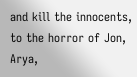and kill the innocents, to the horror of Jon, Arya,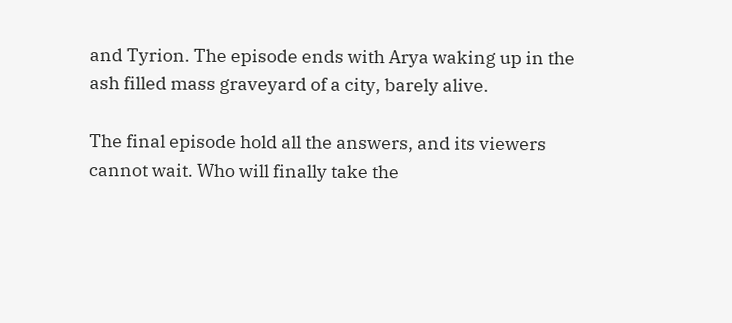and Tyrion. The episode ends with Arya waking up in the ash filled mass graveyard of a city, barely alive.

The final episode hold all the answers, and its viewers cannot wait. Who will finally take the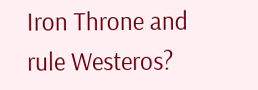Iron Throne and rule Westeros?